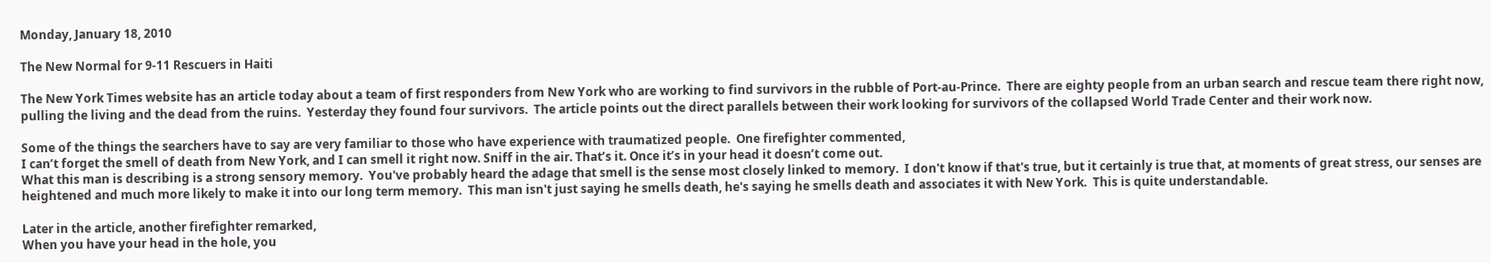Monday, January 18, 2010

The New Normal for 9-11 Rescuers in Haiti

The New York Times website has an article today about a team of first responders from New York who are working to find survivors in the rubble of Port-au-Prince.  There are eighty people from an urban search and rescue team there right now, pulling the living and the dead from the ruins.  Yesterday they found four survivors.  The article points out the direct parallels between their work looking for survivors of the collapsed World Trade Center and their work now.

Some of the things the searchers have to say are very familiar to those who have experience with traumatized people.  One firefighter commented,
I can’t forget the smell of death from New York, and I can smell it right now. Sniff in the air. That’s it. Once it’s in your head it doesn’t come out.
What this man is describing is a strong sensory memory.  You've probably heard the adage that smell is the sense most closely linked to memory.  I don't know if that's true, but it certainly is true that, at moments of great stress, our senses are heightened and much more likely to make it into our long term memory.  This man isn't just saying he smells death, he's saying he smells death and associates it with New York.  This is quite understandable.

Later in the article, another firefighter remarked,
When you have your head in the hole, you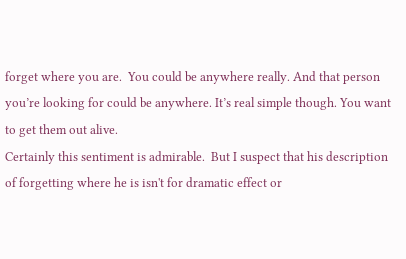forget where you are.  You could be anywhere really. And that person you’re looking for could be anywhere. It’s real simple though. You want to get them out alive.
Certainly this sentiment is admirable.  But I suspect that his description of forgetting where he is isn't for dramatic effect or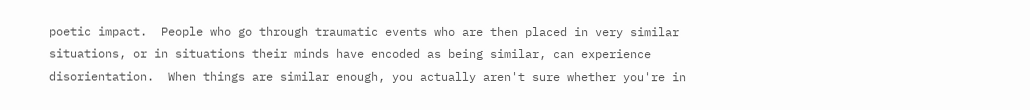poetic impact.  People who go through traumatic events who are then placed in very similar situations, or in situations their minds have encoded as being similar, can experience disorientation.  When things are similar enough, you actually aren't sure whether you're in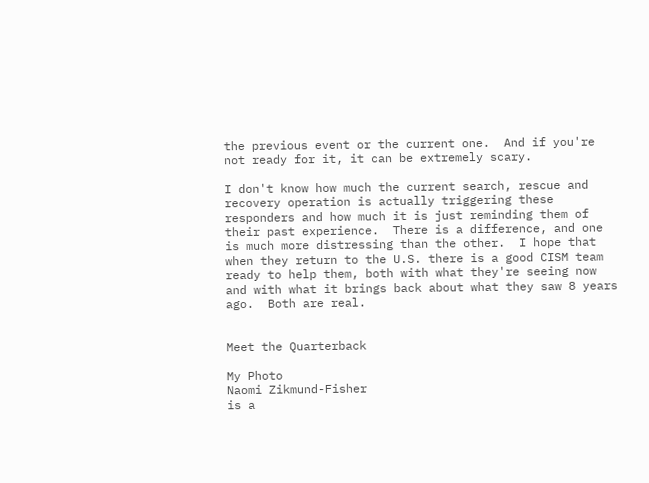the previous event or the current one.  And if you're not ready for it, it can be extremely scary.

I don't know how much the current search, rescue and recovery operation is actually triggering these responders and how much it is just reminding them of their past experience.  There is a difference, and one is much more distressing than the other.  I hope that when they return to the U.S. there is a good CISM team ready to help them, both with what they're seeing now and with what it brings back about what they saw 8 years ago.  Both are real.


Meet the Quarterback

My Photo
Naomi Zikmund-Fisher
is a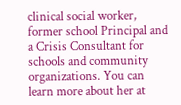clinical social worker, former school Principal and a Crisis Consultant for schools and community organizations. You can learn more about her at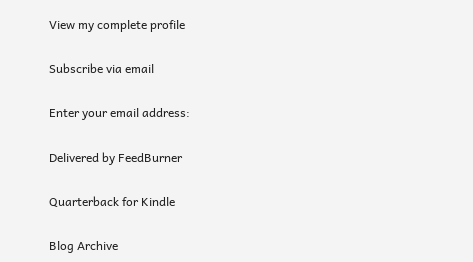View my complete profile

Subscribe via email

Enter your email address:

Delivered by FeedBurner

Quarterback for Kindle

Blog Archive